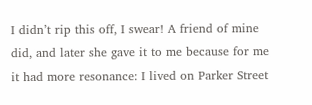I didn’t rip this off, I swear! A friend of mine did, and later she gave it to me because for me it had more resonance: I lived on Parker Street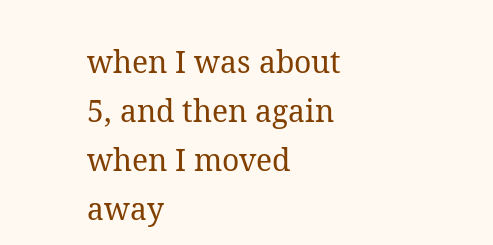when I was about 5, and then again when I moved away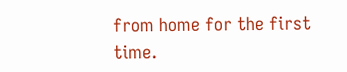from home for the first time.